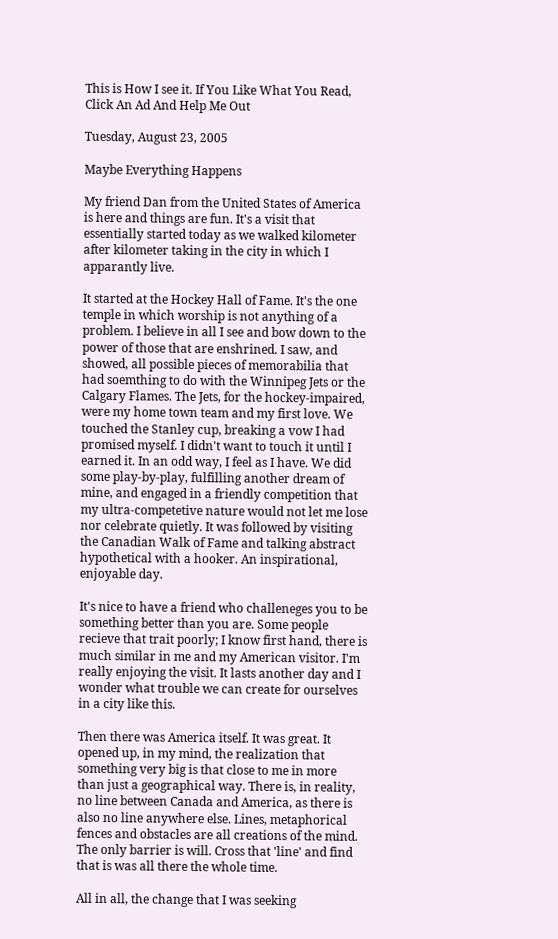This is How I see it. If You Like What You Read, Click An Ad And Help Me Out

Tuesday, August 23, 2005

Maybe Everything Happens

My friend Dan from the United States of America is here and things are fun. It's a visit that essentially started today as we walked kilometer after kilometer taking in the city in which I apparantly live.

It started at the Hockey Hall of Fame. It's the one temple in which worship is not anything of a problem. I believe in all I see and bow down to the power of those that are enshrined. I saw, and showed, all possible pieces of memorabilia that had soemthing to do with the Winnipeg Jets or the Calgary Flames. The Jets, for the hockey-impaired, were my home town team and my first love. We touched the Stanley cup, breaking a vow I had promised myself. I didn't want to touch it until I earned it. In an odd way, I feel as I have. We did some play-by-play, fulfilling another dream of mine, and engaged in a friendly competition that my ultra-competetive nature would not let me lose nor celebrate quietly. It was followed by visiting the Canadian Walk of Fame and talking abstract hypothetical with a hooker. An inspirational, enjoyable day.

It's nice to have a friend who challeneges you to be something better than you are. Some people recieve that trait poorly; I know first hand, there is much similar in me and my American visitor. I'm really enjoying the visit. It lasts another day and I wonder what trouble we can create for ourselves in a city like this.

Then there was America itself. It was great. It opened up, in my mind, the realization that something very big is that close to me in more than just a geographical way. There is, in reality, no line between Canada and America, as there is also no line anywhere else. Lines, metaphorical fences and obstacles are all creations of the mind. The only barrier is will. Cross that 'line' and find that is was all there the whole time.

All in all, the change that I was seeking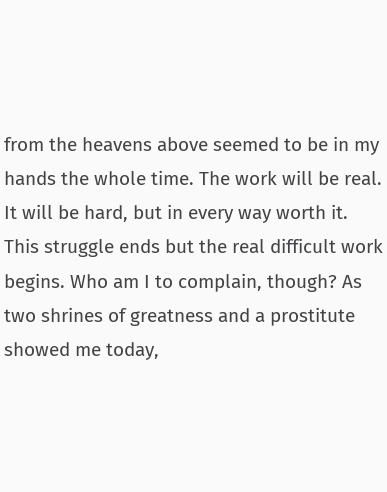from the heavens above seemed to be in my hands the whole time. The work will be real. It will be hard, but in every way worth it. This struggle ends but the real difficult work begins. Who am I to complain, though? As two shrines of greatness and a prostitute showed me today,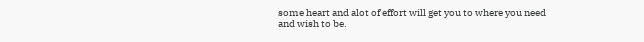some heart and alot of effort will get you to where you need and wish to be.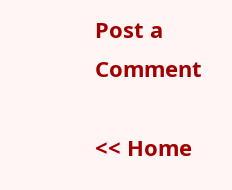Post a Comment

<< Home